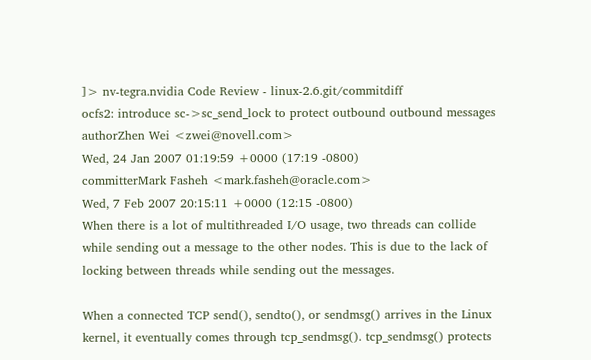]> nv-tegra.nvidia Code Review - linux-2.6.git/commitdiff
ocfs2: introduce sc->sc_send_lock to protect outbound outbound messages
authorZhen Wei <zwei@novell.com>
Wed, 24 Jan 2007 01:19:59 +0000 (17:19 -0800)
committerMark Fasheh <mark.fasheh@oracle.com>
Wed, 7 Feb 2007 20:15:11 +0000 (12:15 -0800)
When there is a lot of multithreaded I/O usage, two threads can collide
while sending out a message to the other nodes. This is due to the lack of
locking between threads while sending out the messages.

When a connected TCP send(), sendto(), or sendmsg() arrives in the Linux
kernel, it eventually comes through tcp_sendmsg(). tcp_sendmsg() protects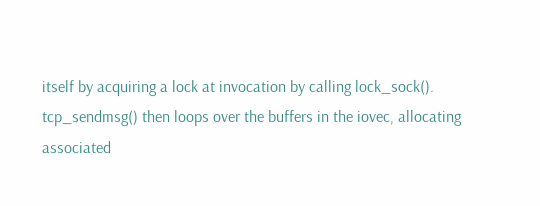itself by acquiring a lock at invocation by calling lock_sock().
tcp_sendmsg() then loops over the buffers in the iovec, allocating
associated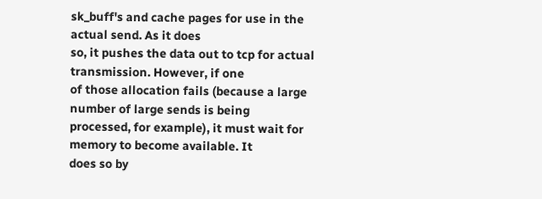sk_buff's and cache pages for use in the actual send. As it does
so, it pushes the data out to tcp for actual transmission. However, if one
of those allocation fails (because a large number of large sends is being
processed, for example), it must wait for memory to become available. It
does so by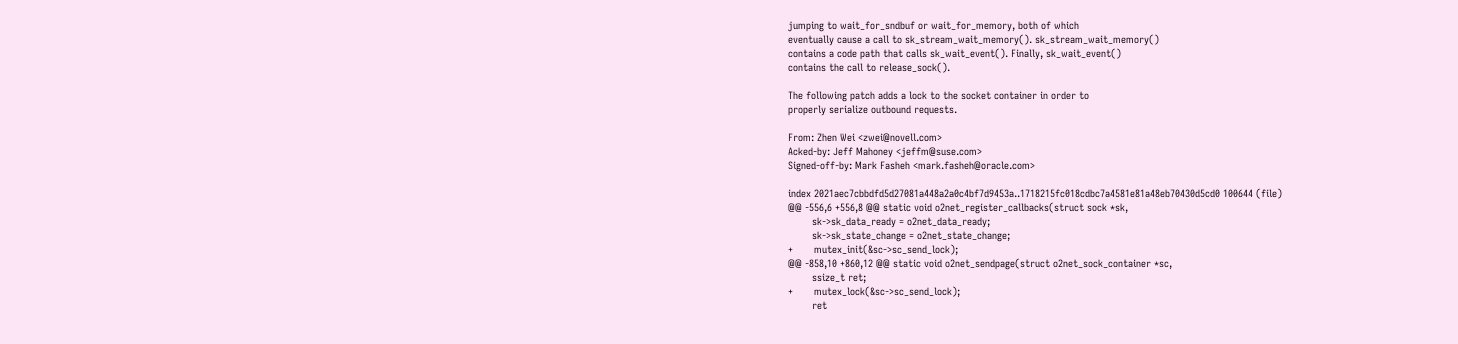jumping to wait_for_sndbuf or wait_for_memory, both of which
eventually cause a call to sk_stream_wait_memory(). sk_stream_wait_memory()
contains a code path that calls sk_wait_event(). Finally, sk_wait_event()
contains the call to release_sock().

The following patch adds a lock to the socket container in order to
properly serialize outbound requests.

From: Zhen Wei <zwei@novell.com>
Acked-by: Jeff Mahoney <jeffm@suse.com>
Signed-off-by: Mark Fasheh <mark.fasheh@oracle.com>

index 2021aec7cbbdfd5d27081a448a2a0c4bf7d9453a..1718215fc018cdbc7a4581e81a48eb70430d5cd0 100644 (file)
@@ -556,6 +556,8 @@ static void o2net_register_callbacks(struct sock *sk,
        sk->sk_data_ready = o2net_data_ready;
        sk->sk_state_change = o2net_state_change;
+       mutex_init(&sc->sc_send_lock);
@@ -858,10 +860,12 @@ static void o2net_sendpage(struct o2net_sock_container *sc,
        ssize_t ret;
+       mutex_lock(&sc->sc_send_lock);
        ret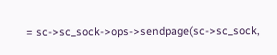= sc->sc_sock->ops->sendpage(sc->sc_sock,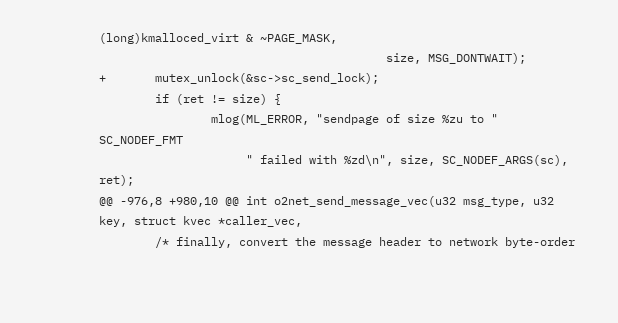(long)kmalloced_virt & ~PAGE_MASK,
                                         size, MSG_DONTWAIT);
+       mutex_unlock(&sc->sc_send_lock);
        if (ret != size) {
                mlog(ML_ERROR, "sendpage of size %zu to " SC_NODEF_FMT
                     " failed with %zd\n", size, SC_NODEF_ARGS(sc), ret);
@@ -976,8 +980,10 @@ int o2net_send_message_vec(u32 msg_type, u32 key, struct kvec *caller_vec,
        /* finally, convert the message header to network byte-order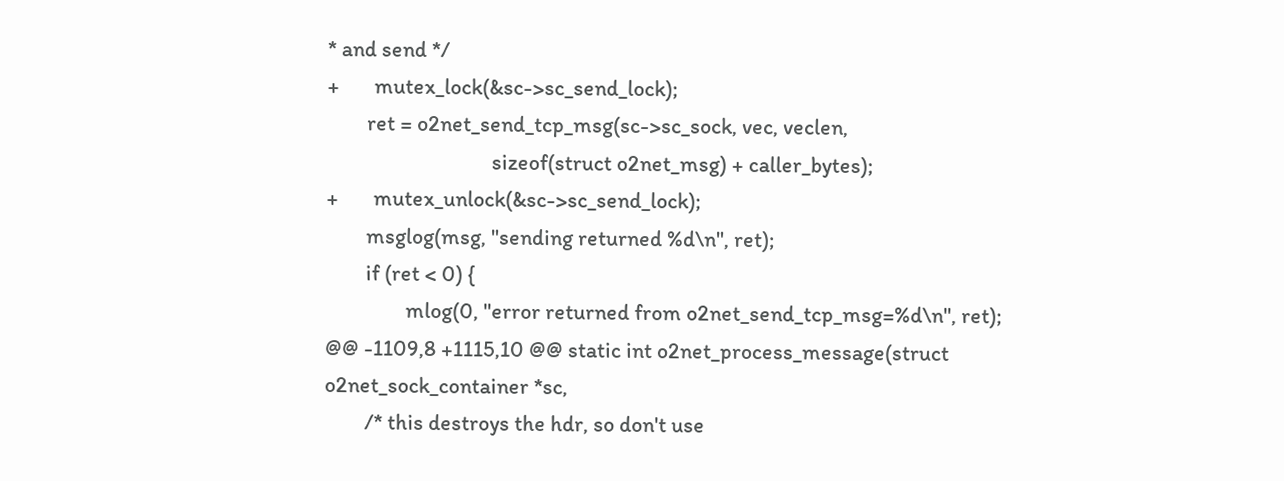* and send */
+       mutex_lock(&sc->sc_send_lock);
        ret = o2net_send_tcp_msg(sc->sc_sock, vec, veclen,
                                 sizeof(struct o2net_msg) + caller_bytes);
+       mutex_unlock(&sc->sc_send_lock);
        msglog(msg, "sending returned %d\n", ret);
        if (ret < 0) {
                mlog(0, "error returned from o2net_send_tcp_msg=%d\n", ret);
@@ -1109,8 +1115,10 @@ static int o2net_process_message(struct o2net_sock_container *sc,
        /* this destroys the hdr, so don't use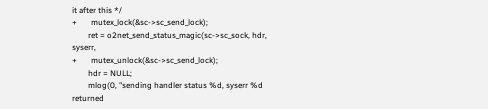it after this */
+       mutex_lock(&sc->sc_send_lock);
        ret = o2net_send_status_magic(sc->sc_sock, hdr, syserr,
+       mutex_unlock(&sc->sc_send_lock);
        hdr = NULL;
        mlog(0, "sending handler status %d, syserr %d returned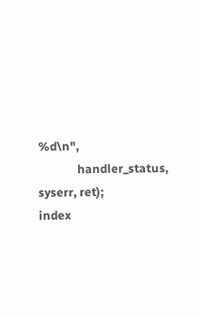%d\n",
             handler_status, syserr, ret);
index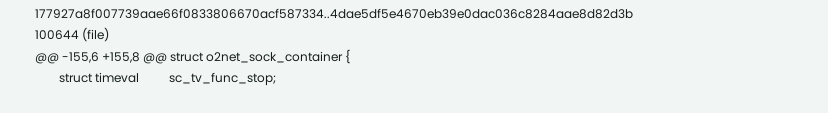177927a8f007739aae66f0833806670acf587334..4dae5df5e4670eb39e0dac036c8284aae8d82d3b 100644 (file)
@@ -155,6 +155,8 @@ struct o2net_sock_container {
        struct timeval          sc_tv_func_stop;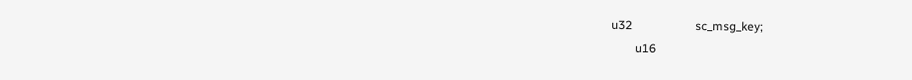u32                     sc_msg_key;
        u16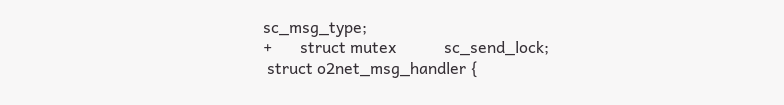sc_msg_type;
+       struct mutex            sc_send_lock;
 struct o2net_msg_handler {